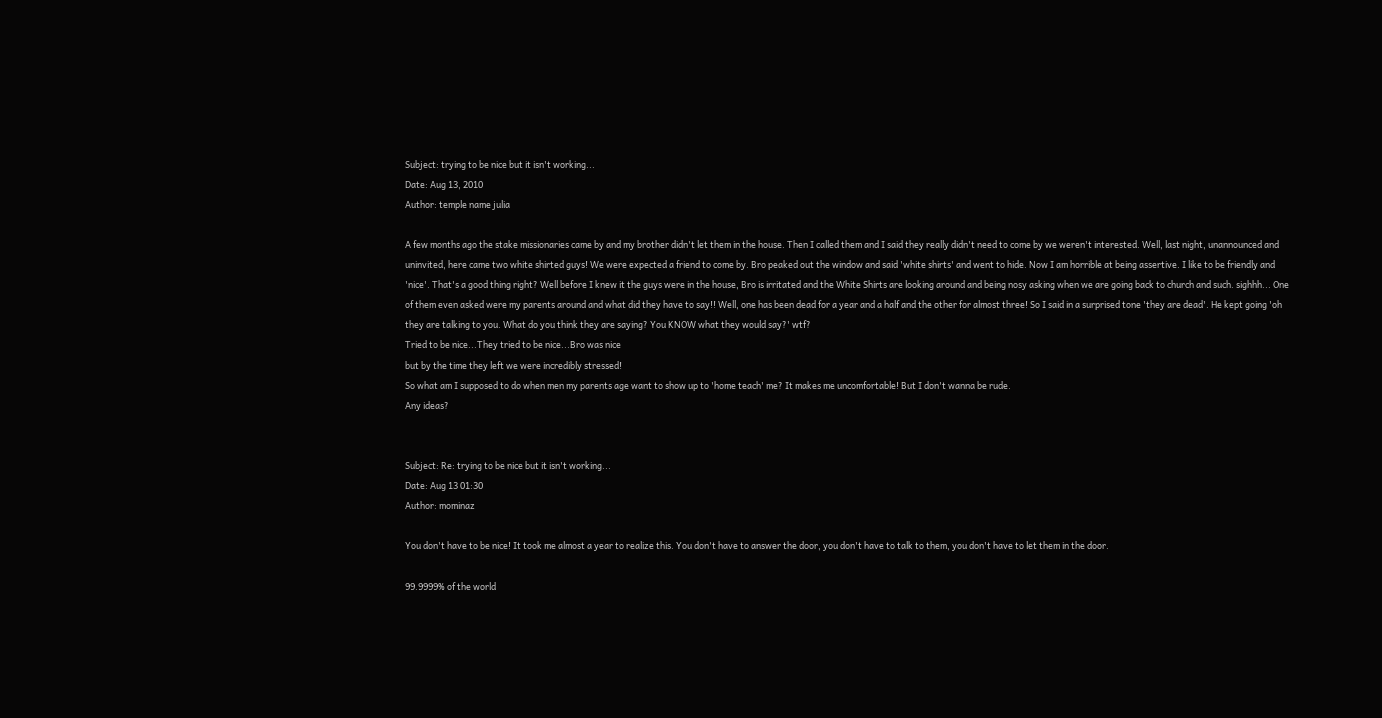Subject: trying to be nice but it isn't working...
Date: Aug 13, 2010
Author: temple name julia

A few months ago the stake missionaries came by and my brother didn't let them in the house. Then I called them and I said they really didn't need to come by we weren't interested. Well, last night, unannounced and uninvited, here came two white shirted guys! We were expected a friend to come by. Bro peaked out the window and said 'white shirts' and went to hide. Now I am horrible at being assertive. I like to be friendly and 'nice'. That's a good thing right? Well before I knew it the guys were in the house, Bro is irritated and the White Shirts are looking around and being nosy asking when we are going back to church and such. sighhh... One of them even asked were my parents around and what did they have to say!! Well, one has been dead for a year and a half and the other for almost three! So I said in a surprised tone 'they are dead'. He kept going 'oh they are talking to you. What do you think they are saying? You KNOW what they would say?' wtf?
Tried to be nice...They tried to be nice...Bro was nice
but by the time they left we were incredibly stressed!
So what am I supposed to do when men my parents age want to show up to 'home teach' me? It makes me uncomfortable! But I don't wanna be rude.
Any ideas?


Subject: Re: trying to be nice but it isn't working...
Date: Aug 13 01:30
Author: mominaz

You don't have to be nice! It took me almost a year to realize this. You don't have to answer the door, you don't have to talk to them, you don't have to let them in the door.

99.9999% of the world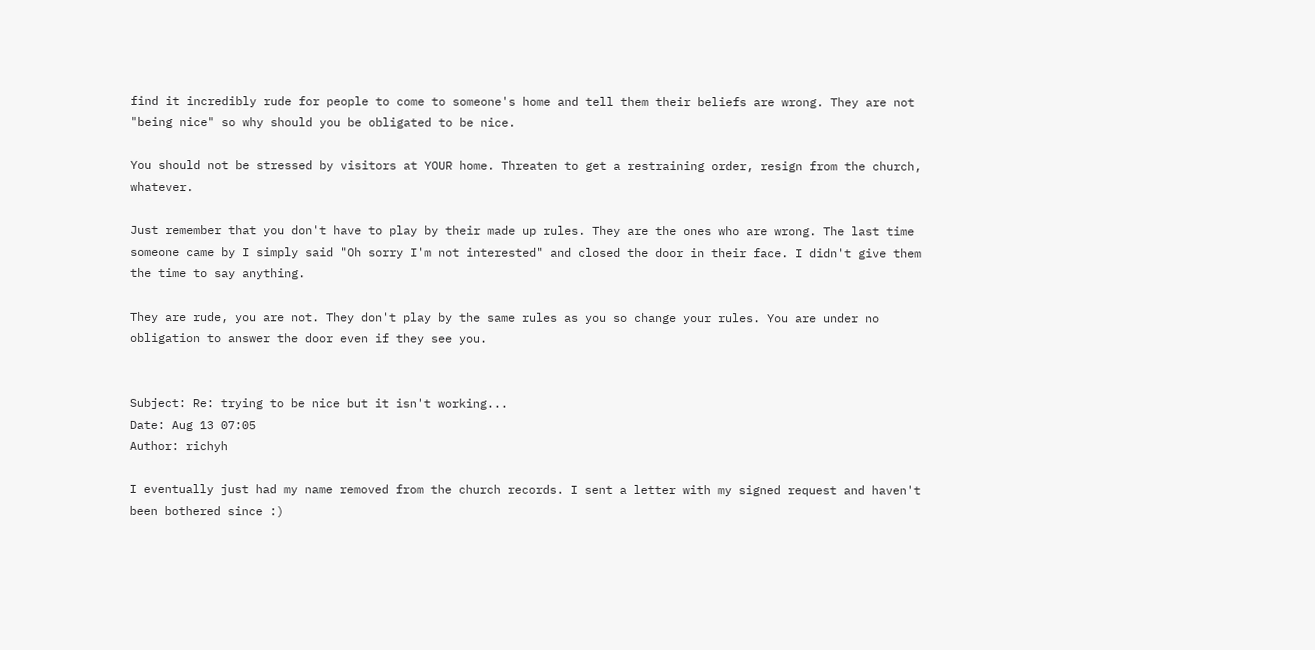find it incredibly rude for people to come to someone's home and tell them their beliefs are wrong. They are not "being nice" so why should you be obligated to be nice.

You should not be stressed by visitors at YOUR home. Threaten to get a restraining order, resign from the church, whatever.

Just remember that you don't have to play by their made up rules. They are the ones who are wrong. The last time someone came by I simply said "Oh sorry I'm not interested" and closed the door in their face. I didn't give them the time to say anything.

They are rude, you are not. They don't play by the same rules as you so change your rules. You are under no obligation to answer the door even if they see you.


Subject: Re: trying to be nice but it isn't working...
Date: Aug 13 07:05
Author: richyh

I eventually just had my name removed from the church records. I sent a letter with my signed request and haven't been bothered since :)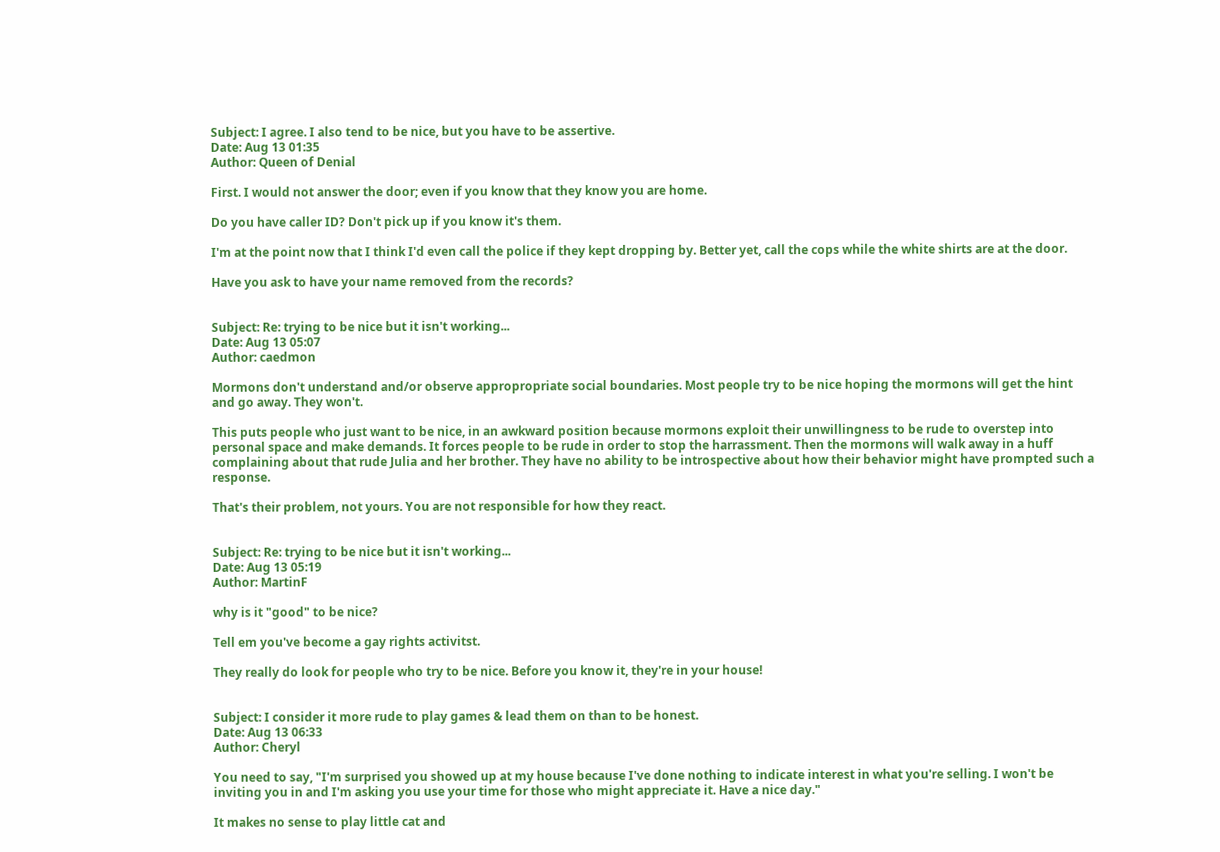Subject: I agree. I also tend to be nice, but you have to be assertive.
Date: Aug 13 01:35
Author: Queen of Denial

First. I would not answer the door; even if you know that they know you are home.

Do you have caller ID? Don't pick up if you know it's them.

I'm at the point now that I think I'd even call the police if they kept dropping by. Better yet, call the cops while the white shirts are at the door.

Have you ask to have your name removed from the records?


Subject: Re: trying to be nice but it isn't working...
Date: Aug 13 05:07
Author: caedmon

Mormons don't understand and/or observe appropropriate social boundaries. Most people try to be nice hoping the mormons will get the hint and go away. They won't.

This puts people who just want to be nice, in an awkward position because mormons exploit their unwillingness to be rude to overstep into personal space and make demands. It forces people to be rude in order to stop the harrassment. Then the mormons will walk away in a huff complaining about that rude Julia and her brother. They have no ability to be introspective about how their behavior might have prompted such a response.

That's their problem, not yours. You are not responsible for how they react.


Subject: Re: trying to be nice but it isn't working...
Date: Aug 13 05:19
Author: MartinF

why is it "good" to be nice?

Tell em you've become a gay rights activitst.

They really do look for people who try to be nice. Before you know it, they're in your house!


Subject: I consider it more rude to play games & lead them on than to be honest.
Date: Aug 13 06:33
Author: Cheryl

You need to say, "I'm surprised you showed up at my house because I've done nothing to indicate interest in what you're selling. I won't be inviting you in and I'm asking you use your time for those who might appreciate it. Have a nice day."

It makes no sense to play little cat and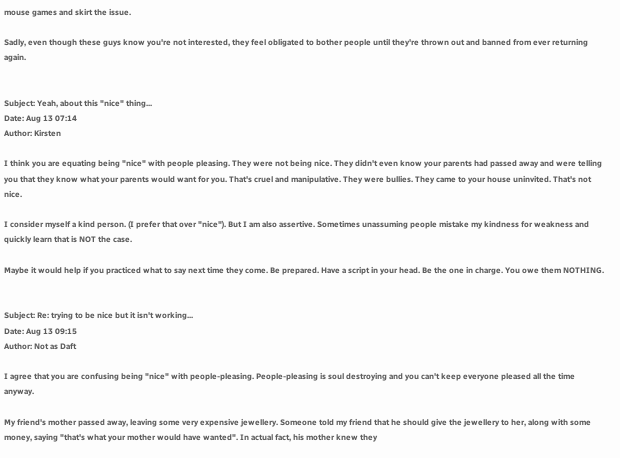mouse games and skirt the issue.

Sadly, even though these guys know you're not interested, they feel obligated to bother people until they're thrown out and banned from ever returning again.


Subject: Yeah, about this "nice" thing...
Date: Aug 13 07:14
Author: Kirsten

I think you are equating being "nice" with people pleasing. They were not being nice. They didn't even know your parents had passed away and were telling you that they know what your parents would want for you. That's cruel and manipulative. They were bullies. They came to your house uninvited. That's not nice.

I consider myself a kind person. (I prefer that over "nice"). But I am also assertive. Sometimes unassuming people mistake my kindness for weakness and quickly learn that is NOT the case.

Maybe it would help if you practiced what to say next time they come. Be prepared. Have a script in your head. Be the one in charge. You owe them NOTHING.


Subject: Re: trying to be nice but it isn't working...
Date: Aug 13 09:15
Author: Not as Daft

I agree that you are confusing being "nice" with people-pleasing. People-pleasing is soul destroying and you can't keep everyone pleased all the time anyway.

My friend's mother passed away, leaving some very expensive jewellery. Someone told my friend that he should give the jewellery to her, along with some money, saying "that's what your mother would have wanted". In actual fact, his mother knew they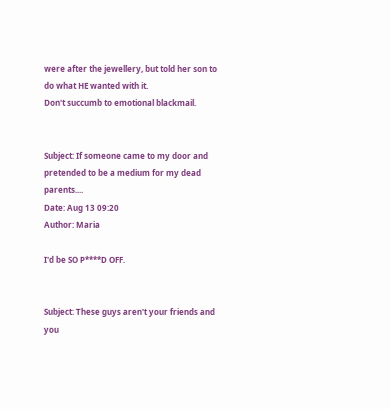were after the jewellery, but told her son to do what HE wanted with it.
Don't succumb to emotional blackmail.


Subject: If someone came to my door and pretended to be a medium for my dead parents....
Date: Aug 13 09:20
Author: Maria

I'd be SO P****D OFF.


Subject: These guys aren't your friends and you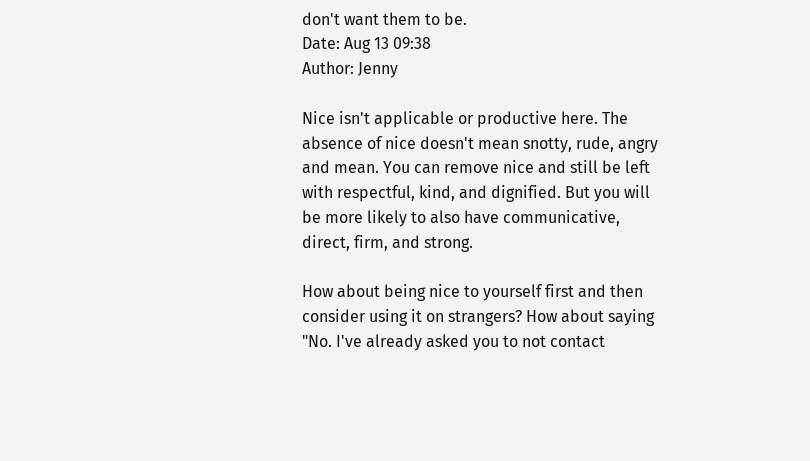don't want them to be.
Date: Aug 13 09:38
Author: Jenny

Nice isn't applicable or productive here. The absence of nice doesn't mean snotty, rude, angry and mean. You can remove nice and still be left with respectful, kind, and dignified. But you will be more likely to also have communicative, direct, firm, and strong.

How about being nice to yourself first and then consider using it on strangers? How about saying "No. I've already asked you to not contact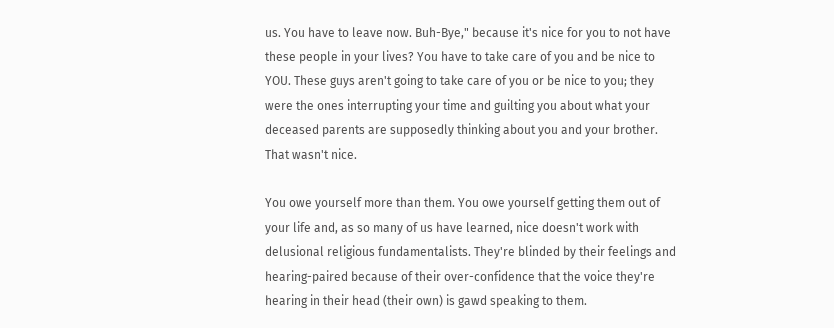us. You have to leave now. Buh-Bye," because it's nice for you to not have these people in your lives? You have to take care of you and be nice to YOU. These guys aren't going to take care of you or be nice to you; they were the ones interrupting your time and guilting you about what your deceased parents are supposedly thinking about you and your brother. That wasn't nice.

You owe yourself more than them. You owe yourself getting them out of your life and, as so many of us have learned, nice doesn't work with delusional religious fundamentalists. They're blinded by their feelings and hearing-paired because of their over-confidence that the voice they're hearing in their head (their own) is gawd speaking to them.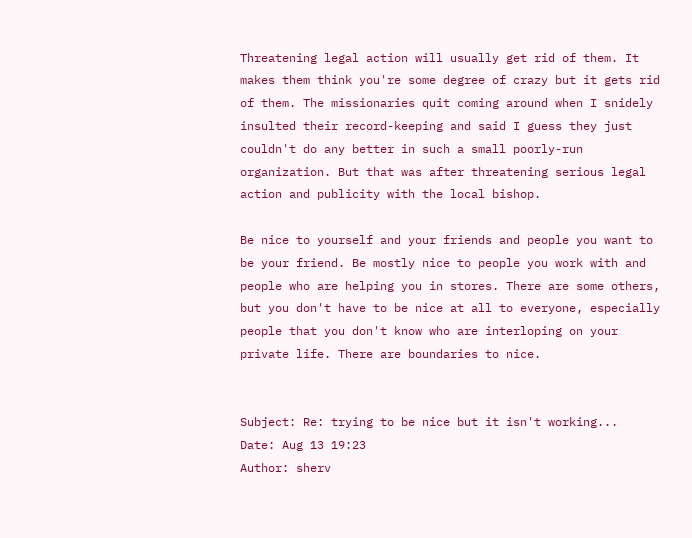Threatening legal action will usually get rid of them. It makes them think you're some degree of crazy but it gets rid of them. The missionaries quit coming around when I snidely insulted their record-keeping and said I guess they just couldn't do any better in such a small poorly-run organization. But that was after threatening serious legal action and publicity with the local bishop.

Be nice to yourself and your friends and people you want to be your friend. Be mostly nice to people you work with and people who are helping you in stores. There are some others, but you don't have to be nice at all to everyone, especially people that you don't know who are interloping on your private life. There are boundaries to nice.


Subject: Re: trying to be nice but it isn't working...
Date: Aug 13 19:23
Author: sherv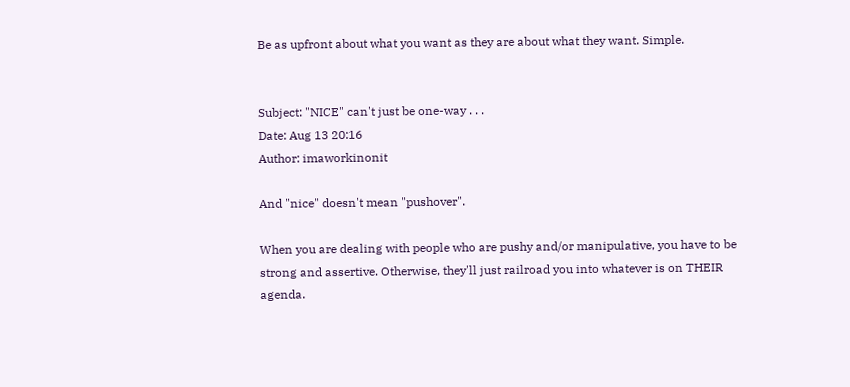Be as upfront about what you want as they are about what they want. Simple.


Subject: "NICE" can't just be one-way . . .
Date: Aug 13 20:16
Author: imaworkinonit

And "nice" doesn't mean "pushover".

When you are dealing with people who are pushy and/or manipulative, you have to be strong and assertive. Otherwise, they'll just railroad you into whatever is on THEIR agenda.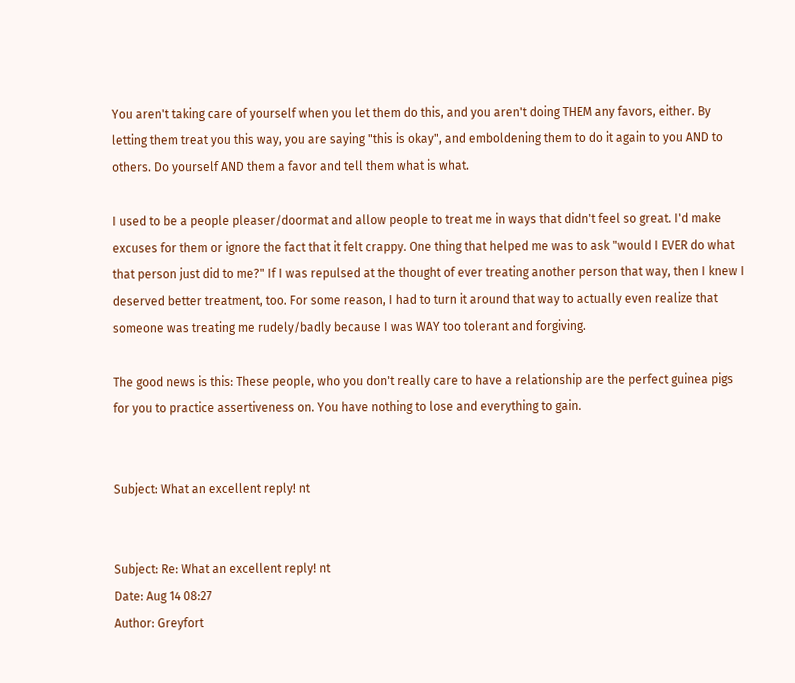You aren't taking care of yourself when you let them do this, and you aren't doing THEM any favors, either. By letting them treat you this way, you are saying "this is okay", and emboldening them to do it again to you AND to others. Do yourself AND them a favor and tell them what is what.

I used to be a people pleaser/doormat and allow people to treat me in ways that didn't feel so great. I'd make excuses for them or ignore the fact that it felt crappy. One thing that helped me was to ask "would I EVER do what that person just did to me?" If I was repulsed at the thought of ever treating another person that way, then I knew I deserved better treatment, too. For some reason, I had to turn it around that way to actually even realize that someone was treating me rudely/badly because I was WAY too tolerant and forgiving.

The good news is this: These people, who you don't really care to have a relationship are the perfect guinea pigs for you to practice assertiveness on. You have nothing to lose and everything to gain.


Subject: What an excellent reply! nt


Subject: Re: What an excellent reply! nt
Date: Aug 14 08:27
Author: Greyfort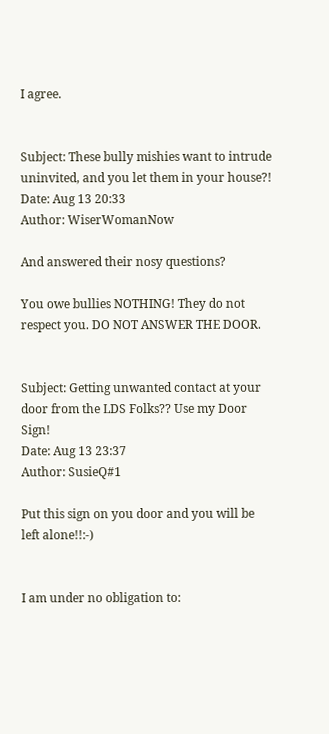I agree.


Subject: These bully mishies want to intrude uninvited, and you let them in your house?!
Date: Aug 13 20:33
Author: WiserWomanNow

And answered their nosy questions?

You owe bullies NOTHING! They do not respect you. DO NOT ANSWER THE DOOR.


Subject: Getting unwanted contact at your door from the LDS Folks?? Use my Door Sign!
Date: Aug 13 23:37
Author: SusieQ#1

Put this sign on you door and you will be left alone!!:-)


I am under no obligation to: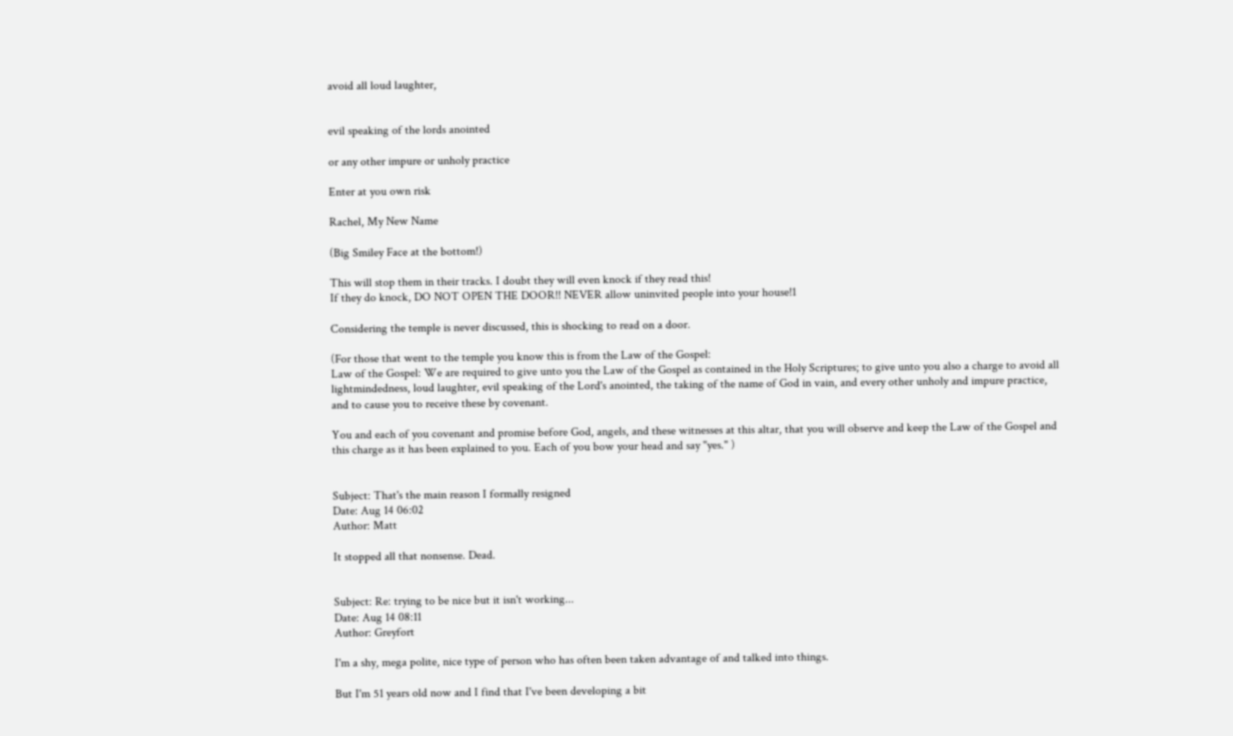avoid all loud laughter,


evil speaking of the lords anointed

or any other impure or unholy practice

Enter at you own risk

Rachel, My New Name

(Big Smiley Face at the bottom!)

This will stop them in their tracks. I doubt they will even knock if they read this!
If they do knock, DO NOT OPEN THE DOOR!! NEVER allow uninvited people into your house!1

Considering the temple is never discussed, this is shocking to read on a door.

(For those that went to the temple you know this is from the Law of the Gospel:
Law of the Gospel: We are required to give unto you the Law of the Gospel as contained in the Holy Scriptures; to give unto you also a charge to avoid all lightmindedness, loud laughter, evil speaking of the Lord's anointed, the taking of the name of God in vain, and every other unholy and impure practice, and to cause you to receive these by covenant.

You and each of you covenant and promise before God, angels, and these witnesses at this altar, that you will observe and keep the Law of the Gospel and this charge as it has been explained to you. Each of you bow your head and say "yes." )


Subject: That's the main reason I formally resigned
Date: Aug 14 06:02
Author: Matt

It stopped all that nonsense. Dead.


Subject: Re: trying to be nice but it isn't working...
Date: Aug 14 08:11
Author: Greyfort

I'm a shy, mega polite, nice type of person who has often been taken advantage of and talked into things.

But I'm 51 years old now and I find that I've been developing a bit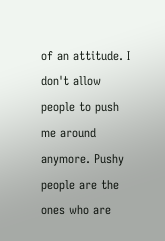of an attitude. I don't allow people to push me around anymore. Pushy people are the ones who are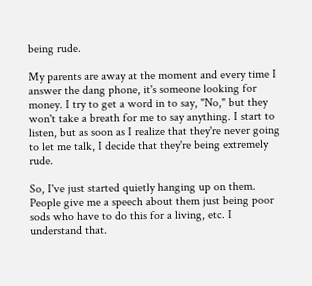being rude.

My parents are away at the moment and every time I answer the dang phone, it's someone looking for money. I try to get a word in to say, "No," but they won't take a breath for me to say anything. I start to listen, but as soon as I realize that they're never going to let me talk, I decide that they're being extremely rude.

So, I've just started quietly hanging up on them. People give me a speech about them just being poor sods who have to do this for a living, etc. I understand that.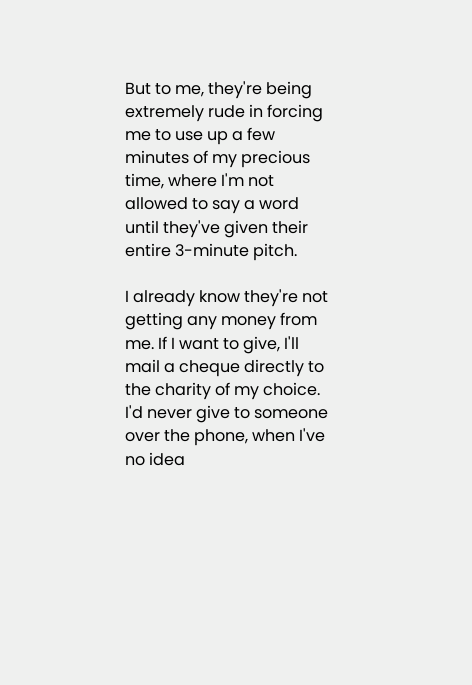But to me, they're being extremely rude in forcing me to use up a few minutes of my precious time, where I'm not allowed to say a word until they've given their entire 3-minute pitch.

I already know they're not getting any money from me. If I want to give, I'll mail a cheque directly to the charity of my choice. I'd never give to someone over the phone, when I've no idea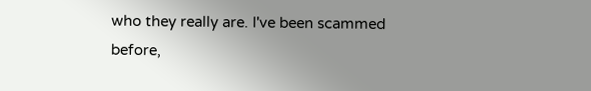who they really are. I've been scammed before,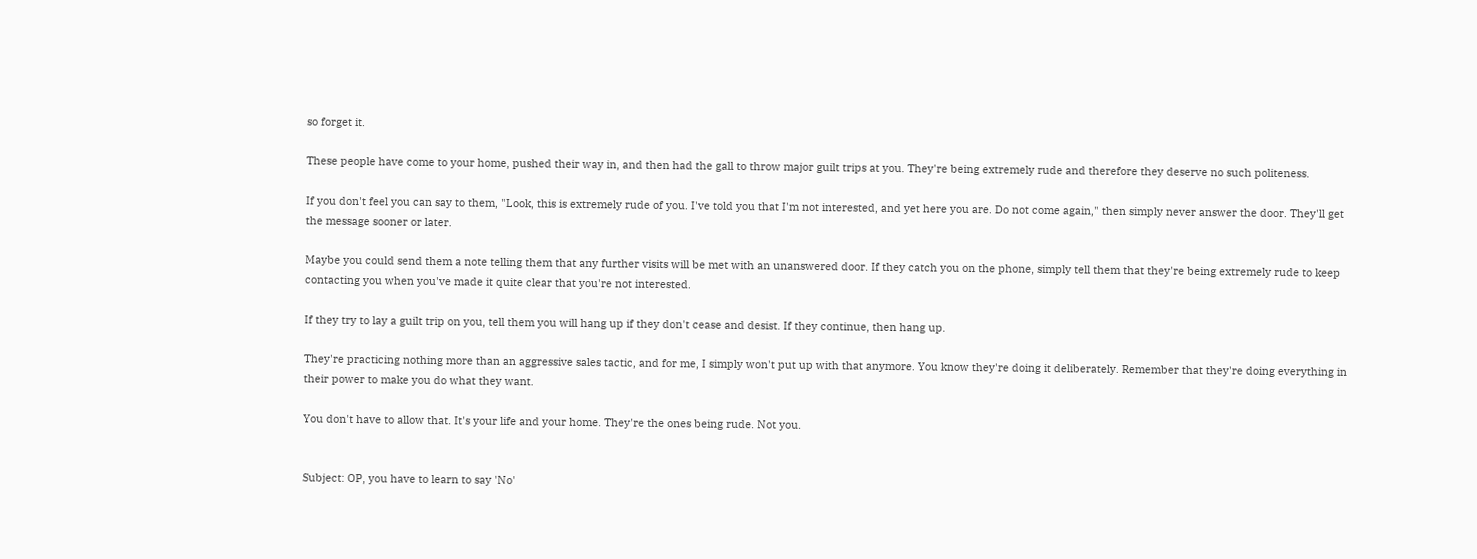so forget it.

These people have come to your home, pushed their way in, and then had the gall to throw major guilt trips at you. They're being extremely rude and therefore they deserve no such politeness.

If you don't feel you can say to them, "Look, this is extremely rude of you. I've told you that I'm not interested, and yet here you are. Do not come again," then simply never answer the door. They'll get the message sooner or later.

Maybe you could send them a note telling them that any further visits will be met with an unanswered door. If they catch you on the phone, simply tell them that they're being extremely rude to keep contacting you when you've made it quite clear that you're not interested.

If they try to lay a guilt trip on you, tell them you will hang up if they don't cease and desist. If they continue, then hang up.

They're practicing nothing more than an aggressive sales tactic, and for me, I simply won't put up with that anymore. You know they're doing it deliberately. Remember that they're doing everything in their power to make you do what they want.

You don't have to allow that. It's your life and your home. They're the ones being rude. Not you.


Subject: OP, you have to learn to say 'No'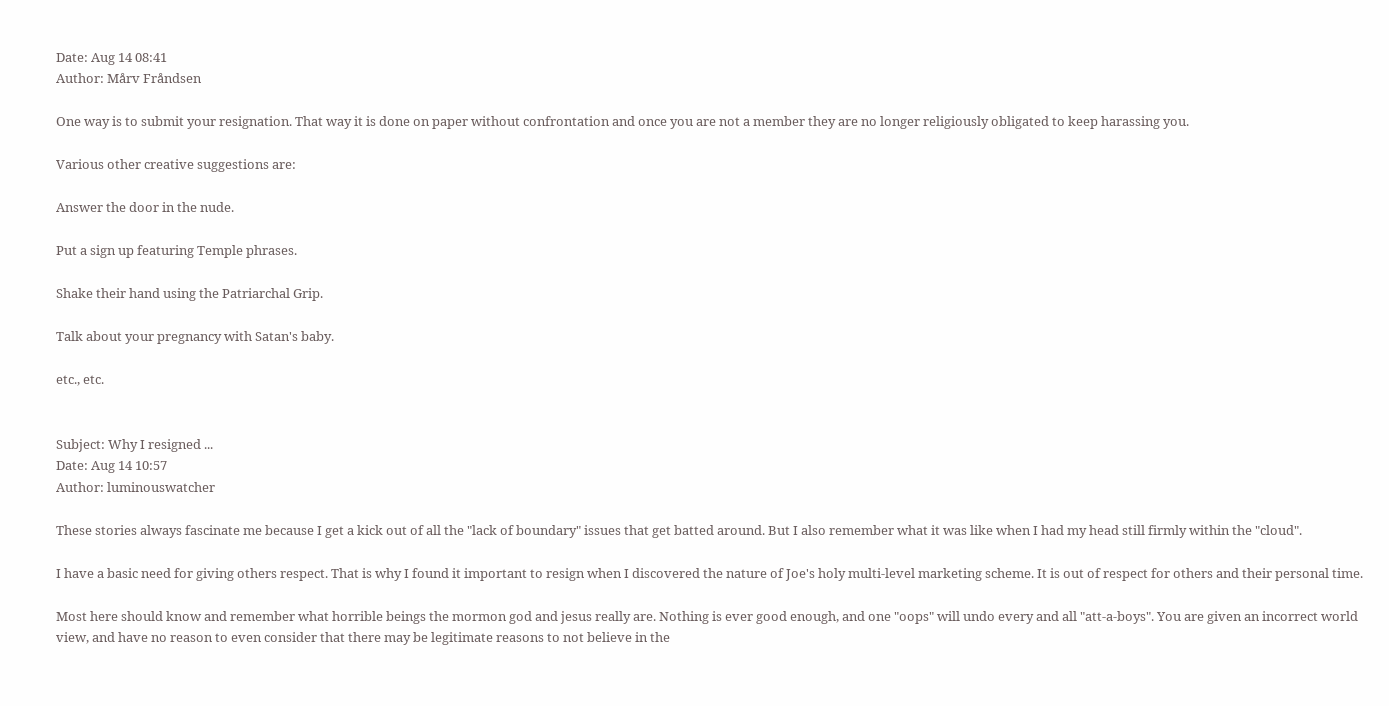Date: Aug 14 08:41
Author: Mårv Fråndsen

One way is to submit your resignation. That way it is done on paper without confrontation and once you are not a member they are no longer religiously obligated to keep harassing you.

Various other creative suggestions are:

Answer the door in the nude.

Put a sign up featuring Temple phrases.

Shake their hand using the Patriarchal Grip.

Talk about your pregnancy with Satan's baby.

etc., etc.


Subject: Why I resigned ...
Date: Aug 14 10:57
Author: luminouswatcher

These stories always fascinate me because I get a kick out of all the "lack of boundary" issues that get batted around. But I also remember what it was like when I had my head still firmly within the "cloud".

I have a basic need for giving others respect. That is why I found it important to resign when I discovered the nature of Joe's holy multi-level marketing scheme. It is out of respect for others and their personal time.

Most here should know and remember what horrible beings the mormon god and jesus really are. Nothing is ever good enough, and one "oops" will undo every and all "att-a-boys". You are given an incorrect world view, and have no reason to even consider that there may be legitimate reasons to not believe in the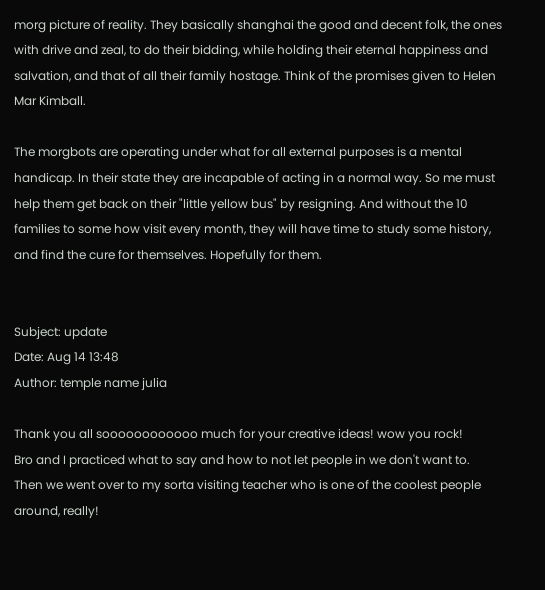morg picture of reality. They basically shanghai the good and decent folk, the ones with drive and zeal, to do their bidding, while holding their eternal happiness and salvation, and that of all their family hostage. Think of the promises given to Helen Mar Kimball.

The morgbots are operating under what for all external purposes is a mental handicap. In their state they are incapable of acting in a normal way. So me must help them get back on their "little yellow bus" by resigning. And without the 10 families to some how visit every month, they will have time to study some history, and find the cure for themselves. Hopefully for them.


Subject: update
Date: Aug 14 13:48
Author: temple name julia

Thank you all soooooooooooo much for your creative ideas! wow you rock!
Bro and I practiced what to say and how to not let people in we don't want to.
Then we went over to my sorta visiting teacher who is one of the coolest people around, really!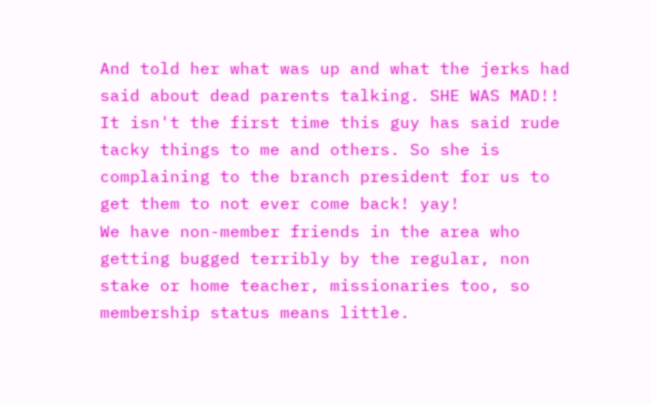And told her what was up and what the jerks had said about dead parents talking. SHE WAS MAD!! It isn't the first time this guy has said rude tacky things to me and others. So she is complaining to the branch president for us to get them to not ever come back! yay!
We have non-member friends in the area who getting bugged terribly by the regular, non stake or home teacher, missionaries too, so membership status means little.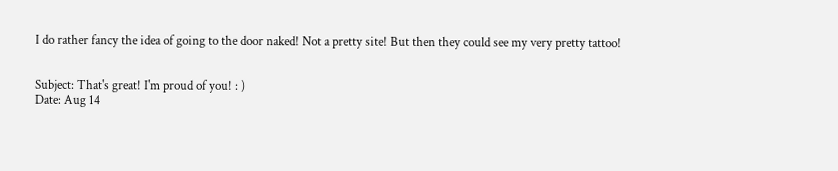I do rather fancy the idea of going to the door naked! Not a pretty site! But then they could see my very pretty tattoo!


Subject: That's great! I'm proud of you! : )
Date: Aug 14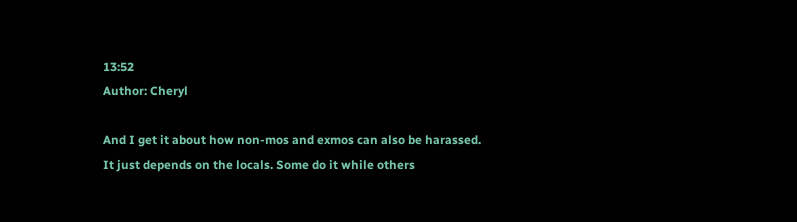13:52
Author: Cheryl

And I get it about how non-mos and exmos can also be harassed. It just depends on the locals. Some do it while others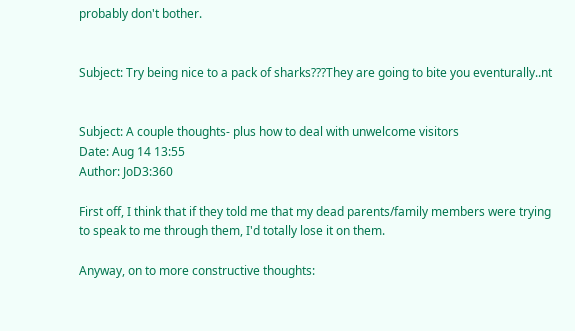probably don't bother.


Subject: Try being nice to a pack of sharks???They are going to bite you eventurally..nt


Subject: A couple thoughts- plus how to deal with unwelcome visitors
Date: Aug 14 13:55
Author: JoD3:360

First off, I think that if they told me that my dead parents/family members were trying to speak to me through them, I'd totally lose it on them.

Anyway, on to more constructive thoughts: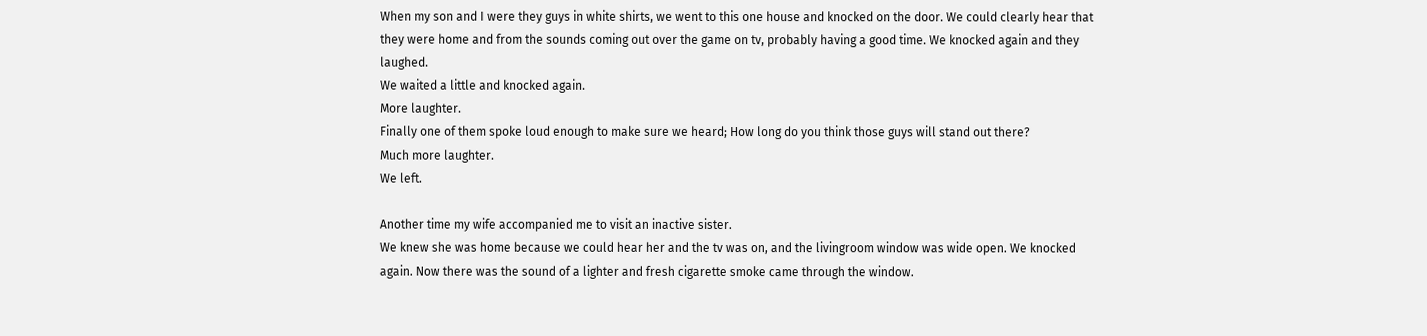When my son and I were they guys in white shirts, we went to this one house and knocked on the door. We could clearly hear that they were home and from the sounds coming out over the game on tv, probably having a good time. We knocked again and they laughed.
We waited a little and knocked again.
More laughter.
Finally one of them spoke loud enough to make sure we heard; How long do you think those guys will stand out there?
Much more laughter.
We left.

Another time my wife accompanied me to visit an inactive sister.
We knew she was home because we could hear her and the tv was on, and the livingroom window was wide open. We knocked again. Now there was the sound of a lighter and fresh cigarette smoke came through the window.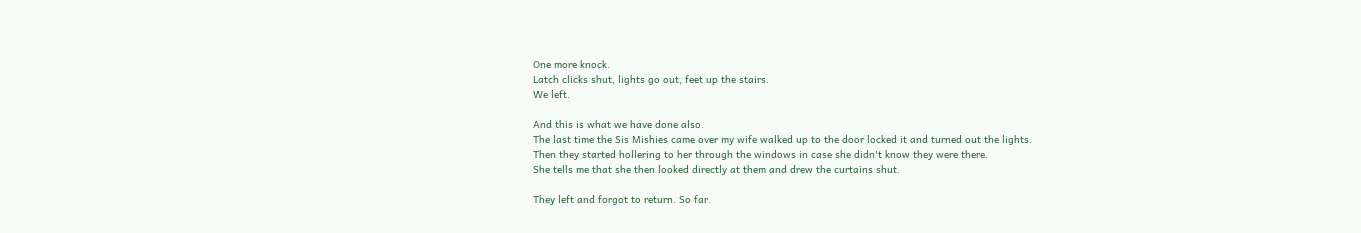One more knock.
Latch clicks shut, lights go out, feet up the stairs.
We left.

And this is what we have done also.
The last time the Sis Mishies came over my wife walked up to the door locked it and turned out the lights.
Then they started hollering to her through the windows in case she didn't know they were there.
She tells me that she then looked directly at them and drew the curtains shut.

They left and forgot to return. So far.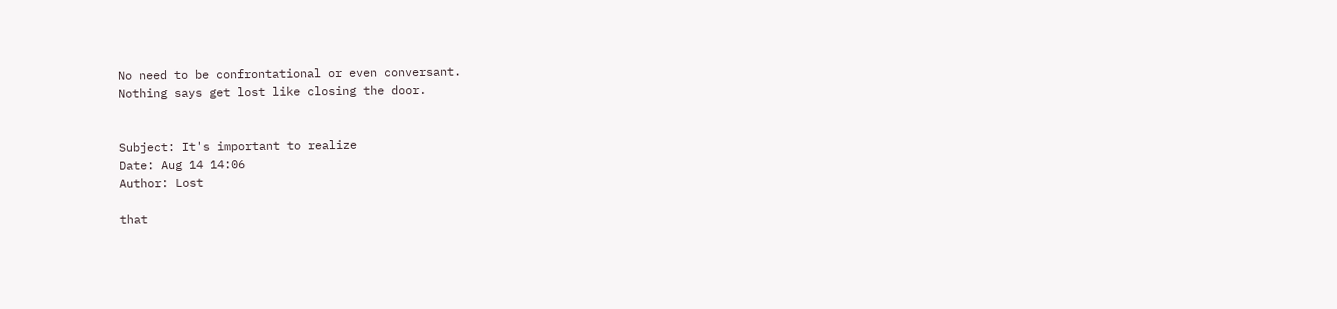No need to be confrontational or even conversant.
Nothing says get lost like closing the door.


Subject: It's important to realize
Date: Aug 14 14:06
Author: Lost

that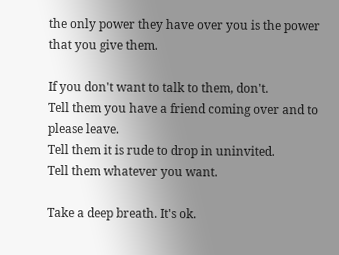the only power they have over you is the power that you give them.

If you don't want to talk to them, don't.
Tell them you have a friend coming over and to please leave.
Tell them it is rude to drop in uninvited.
Tell them whatever you want.

Take a deep breath. It's ok.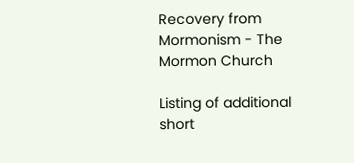Recovery from Mormonism - The Mormon Church

Listing of additional short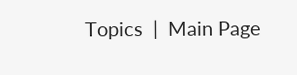Topics  |  Main Page